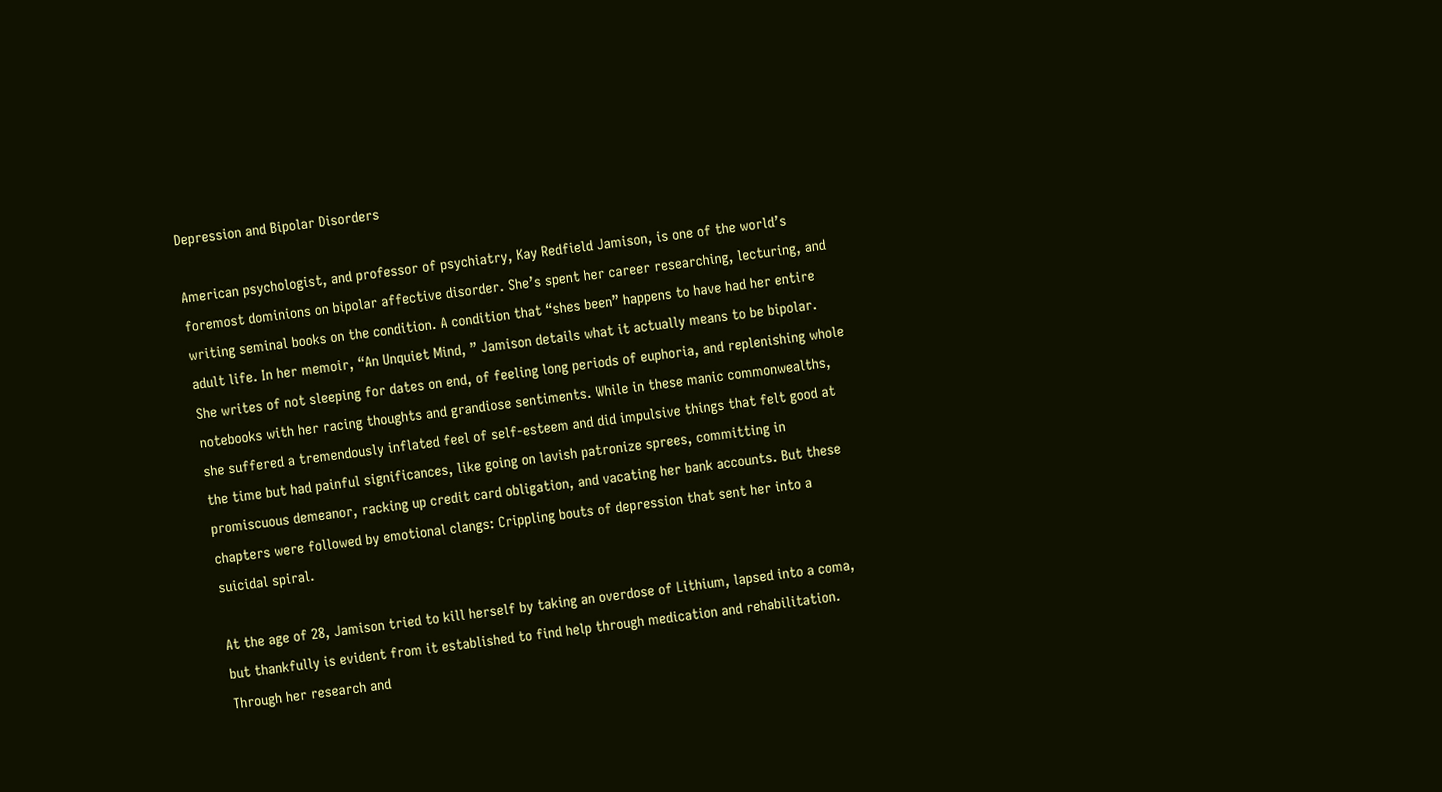Depression and Bipolar Disorders

American psychologist, and professor of psychiatry, Kay Redfield Jamison, is one of the world’s foremost dominions on bipolar affective disorder. She’s spent her career researching, lecturing, and writing seminal books on the condition. A condition that “shes been” happens to have had her entire adult life. In her memoir, “An Unquiet Mind, ” Jamison details what it actually means to be bipolar. She writes of not sleeping for dates on end, of feeling long periods of euphoria, and replenishing whole notebooks with her racing thoughts and grandiose sentiments. While in these manic commonwealths, she suffered a tremendously inflated feel of self-esteem and did impulsive things that felt good at the time but had painful significances, like going on lavish patronize sprees, committing in promiscuous demeanor, racking up credit card obligation, and vacating her bank accounts. But these chapters were followed by emotional clangs: Crippling bouts of depression that sent her into a suicidal spiral.

At the age of 28, Jamison tried to kill herself by taking an overdose of Lithium, lapsed into a coma, but thankfully is evident from it established to find help through medication and rehabilitation. Through her research and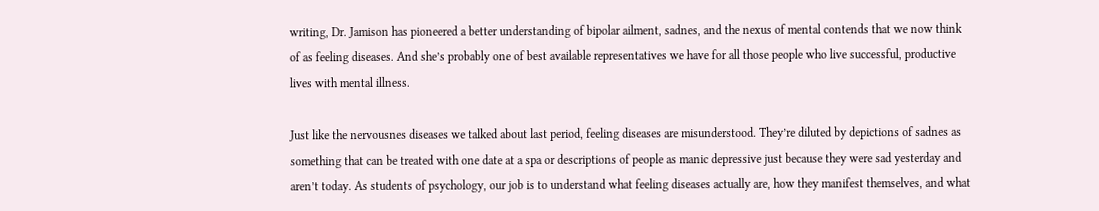writing, Dr. Jamison has pioneered a better understanding of bipolar ailment, sadnes, and the nexus of mental contends that we now think of as feeling diseases. And she’s probably one of best available representatives we have for all those people who live successful, productive lives with mental illness.

Just like the nervousnes diseases we talked about last period, feeling diseases are misunderstood. They’re diluted by depictions of sadnes as something that can be treated with one date at a spa or descriptions of people as manic depressive just because they were sad yesterday and aren’t today. As students of psychology, our job is to understand what feeling diseases actually are, how they manifest themselves, and what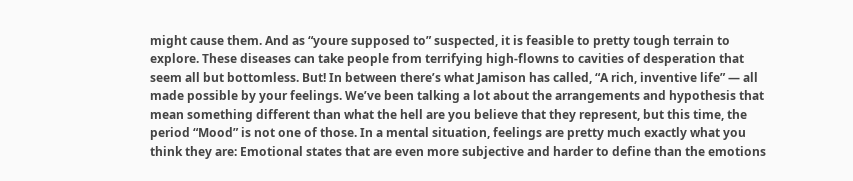might cause them. And as “youre supposed to” suspected, it is feasible to pretty tough terrain to explore. These diseases can take people from terrifying high-flowns to cavities of desperation that seem all but bottomless. But! In between there’s what Jamison has called, “A rich, inventive life” — all made possible by your feelings. We’ve been talking a lot about the arrangements and hypothesis that mean something different than what the hell are you believe that they represent, but this time, the period “Mood” is not one of those. In a mental situation, feelings are pretty much exactly what you think they are: Emotional states that are even more subjective and harder to define than the emotions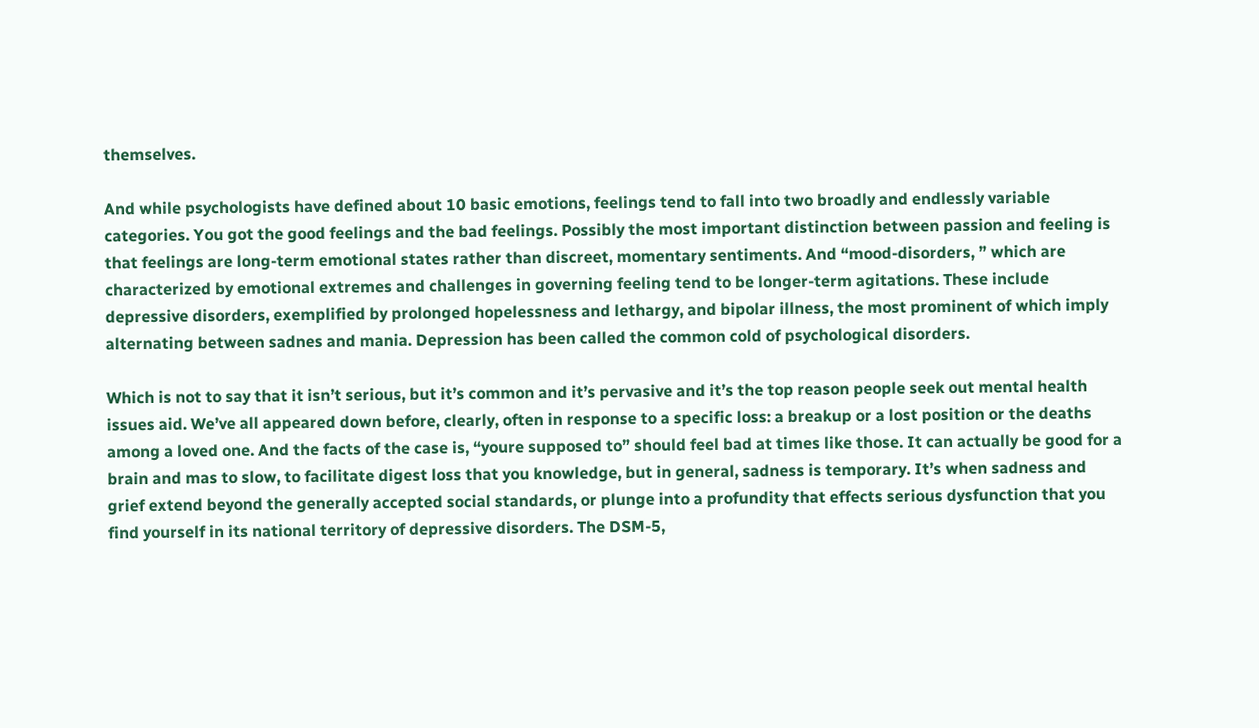themselves.

And while psychologists have defined about 10 basic emotions, feelings tend to fall into two broadly and endlessly variable categories. You got the good feelings and the bad feelings. Possibly the most important distinction between passion and feeling is that feelings are long-term emotional states rather than discreet, momentary sentiments. And “mood-disorders, ” which are characterized by emotional extremes and challenges in governing feeling tend to be longer-term agitations. These include depressive disorders, exemplified by prolonged hopelessness and lethargy, and bipolar illness, the most prominent of which imply alternating between sadnes and mania. Depression has been called the common cold of psychological disorders.

Which is not to say that it isn’t serious, but it’s common and it’s pervasive and it’s the top reason people seek out mental health issues aid. We’ve all appeared down before, clearly, often in response to a specific loss: a breakup or a lost position or the deaths among a loved one. And the facts of the case is, “youre supposed to” should feel bad at times like those. It can actually be good for a brain and mas to slow, to facilitate digest loss that you knowledge, but in general, sadness is temporary. It’s when sadness and grief extend beyond the generally accepted social standards, or plunge into a profundity that effects serious dysfunction that you find yourself in its national territory of depressive disorders. The DSM-5,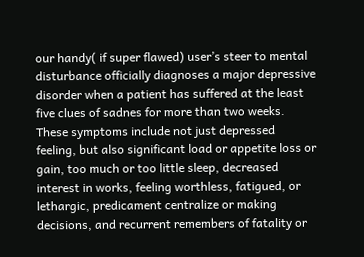our handy( if super flawed) user’s steer to mental disturbance officially diagnoses a major depressive disorder when a patient has suffered at the least five clues of sadnes for more than two weeks. These symptoms include not just depressed feeling, but also significant load or appetite loss or gain, too much or too little sleep, decreased interest in works, feeling worthless, fatigued, or lethargic, predicament centralize or making decisions, and recurrent remembers of fatality or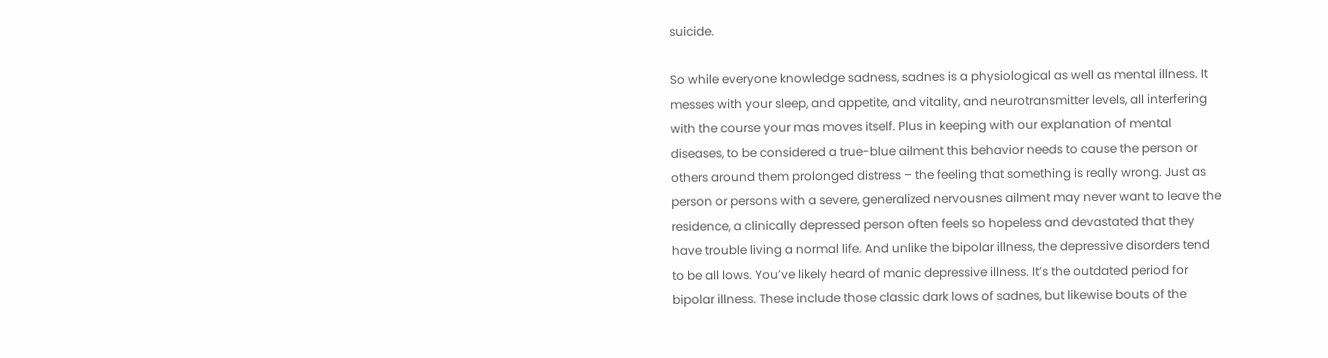suicide.

So while everyone knowledge sadness, sadnes is a physiological as well as mental illness. It messes with your sleep, and appetite, and vitality, and neurotransmitter levels, all interfering with the course your mas moves itself. Plus in keeping with our explanation of mental diseases, to be considered a true-blue ailment this behavior needs to cause the person or others around them prolonged distress – the feeling that something is really wrong. Just as person or persons with a severe, generalized nervousnes ailment may never want to leave the residence, a clinically depressed person often feels so hopeless and devastated that they have trouble living a normal life. And unlike the bipolar illness, the depressive disorders tend to be all lows. You’ve likely heard of manic depressive illness. It’s the outdated period for bipolar illness. These include those classic dark lows of sadnes, but likewise bouts of the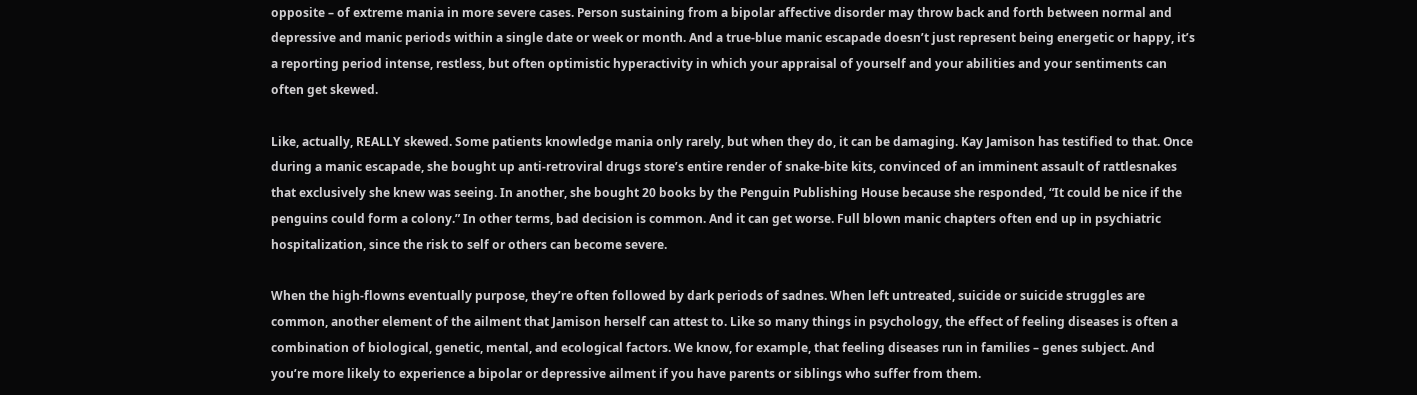opposite – of extreme mania in more severe cases. Person sustaining from a bipolar affective disorder may throw back and forth between normal and depressive and manic periods within a single date or week or month. And a true-blue manic escapade doesn’t just represent being energetic or happy, it’s a reporting period intense, restless, but often optimistic hyperactivity in which your appraisal of yourself and your abilities and your sentiments can often get skewed.

Like, actually, REALLY skewed. Some patients knowledge mania only rarely, but when they do, it can be damaging. Kay Jamison has testified to that. Once during a manic escapade, she bought up anti-retroviral drugs store’s entire render of snake-bite kits, convinced of an imminent assault of rattlesnakes that exclusively she knew was seeing. In another, she bought 20 books by the Penguin Publishing House because she responded, “It could be nice if the penguins could form a colony.” In other terms, bad decision is common. And it can get worse. Full blown manic chapters often end up in psychiatric hospitalization, since the risk to self or others can become severe.

When the high-flowns eventually purpose, they’re often followed by dark periods of sadnes. When left untreated, suicide or suicide struggles are common, another element of the ailment that Jamison herself can attest to. Like so many things in psychology, the effect of feeling diseases is often a combination of biological, genetic, mental, and ecological factors. We know, for example, that feeling diseases run in families – genes subject. And you’re more likely to experience a bipolar or depressive ailment if you have parents or siblings who suffer from them.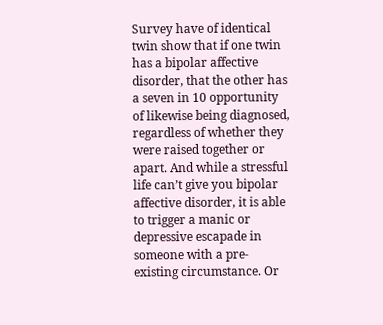Survey have of identical twin show that if one twin has a bipolar affective disorder, that the other has a seven in 10 opportunity of likewise being diagnosed, regardless of whether they were raised together or apart. And while a stressful life can’t give you bipolar affective disorder, it is able to trigger a manic or depressive escapade in someone with a pre-existing circumstance. Or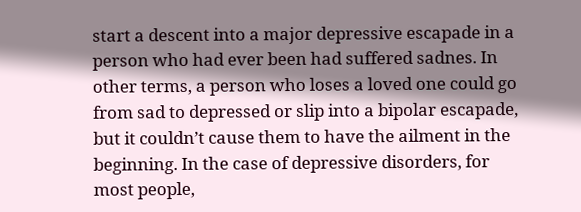start a descent into a major depressive escapade in a person who had ever been had suffered sadnes. In other terms, a person who loses a loved one could go from sad to depressed or slip into a bipolar escapade, but it couldn’t cause them to have the ailment in the beginning. In the case of depressive disorders, for most people,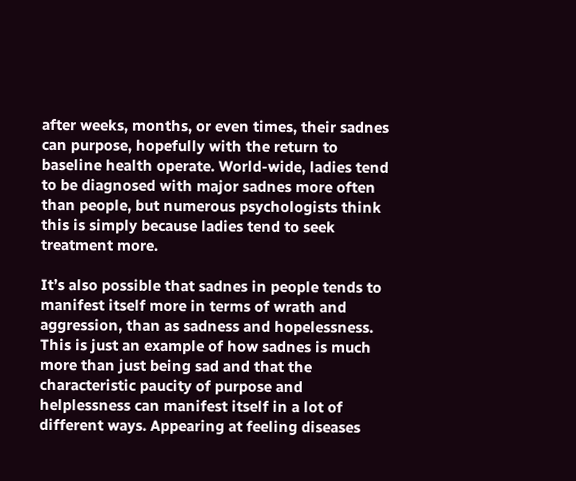after weeks, months, or even times, their sadnes can purpose, hopefully with the return to baseline health operate. World-wide, ladies tend to be diagnosed with major sadnes more often than people, but numerous psychologists think this is simply because ladies tend to seek treatment more.

It’s also possible that sadnes in people tends to manifest itself more in terms of wrath and aggression, than as sadness and hopelessness. This is just an example of how sadnes is much more than just being sad and that the characteristic paucity of purpose and helplessness can manifest itself in a lot of different ways. Appearing at feeling diseases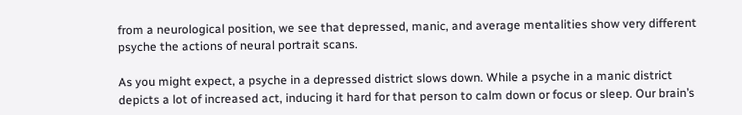from a neurological position, we see that depressed, manic, and average mentalities show very different psyche the actions of neural portrait scans.

As you might expect, a psyche in a depressed district slows down. While a psyche in a manic district depicts a lot of increased act, inducing it hard for that person to calm down or focus or sleep. Our brain’s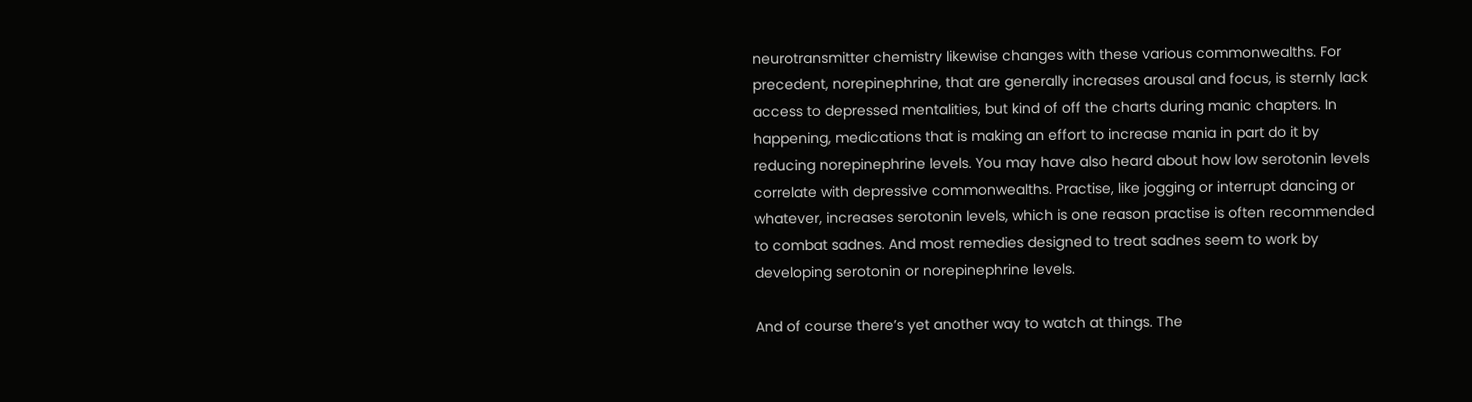neurotransmitter chemistry likewise changes with these various commonwealths. For precedent, norepinephrine, that are generally increases arousal and focus, is sternly lack access to depressed mentalities, but kind of off the charts during manic chapters. In happening, medications that is making an effort to increase mania in part do it by reducing norepinephrine levels. You may have also heard about how low serotonin levels correlate with depressive commonwealths. Practise, like jogging or interrupt dancing or whatever, increases serotonin levels, which is one reason practise is often recommended to combat sadnes. And most remedies designed to treat sadnes seem to work by developing serotonin or norepinephrine levels.

And of course there’s yet another way to watch at things. The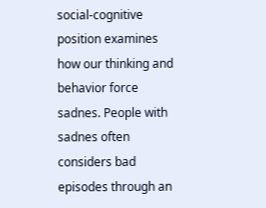social-cognitive position examines how our thinking and behavior force sadnes. People with sadnes often considers bad episodes through an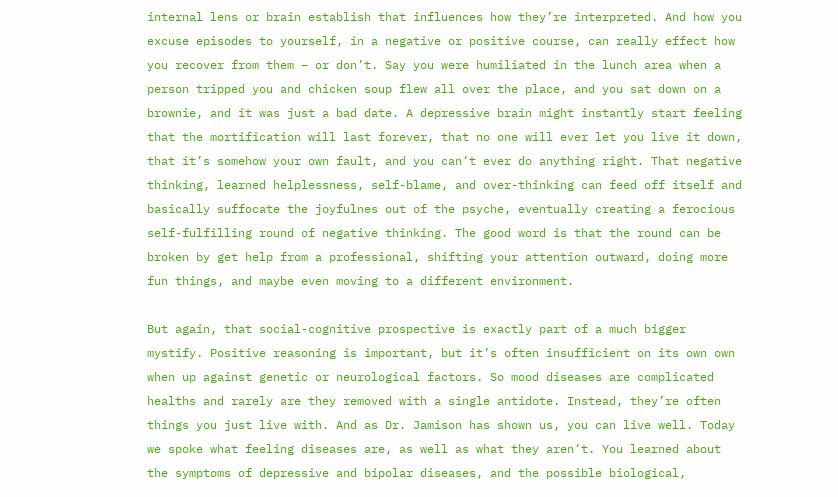internal lens or brain establish that influences how they’re interpreted. And how you excuse episodes to yourself, in a negative or positive course, can really effect how you recover from them – or don’t. Say you were humiliated in the lunch area when a person tripped you and chicken soup flew all over the place, and you sat down on a brownie, and it was just a bad date. A depressive brain might instantly start feeling that the mortification will last forever, that no one will ever let you live it down, that it’s somehow your own fault, and you can’t ever do anything right. That negative thinking, learned helplessness, self-blame, and over-thinking can feed off itself and basically suffocate the joyfulnes out of the psyche, eventually creating a ferocious self-fulfilling round of negative thinking. The good word is that the round can be broken by get help from a professional, shifting your attention outward, doing more fun things, and maybe even moving to a different environment.

But again, that social-cognitive prospective is exactly part of a much bigger mystify. Positive reasoning is important, but it’s often insufficient on its own own when up against genetic or neurological factors. So mood diseases are complicated healths and rarely are they removed with a single antidote. Instead, they’re often things you just live with. And as Dr. Jamison has shown us, you can live well. Today we spoke what feeling diseases are, as well as what they aren’t. You learned about the symptoms of depressive and bipolar diseases, and the possible biological,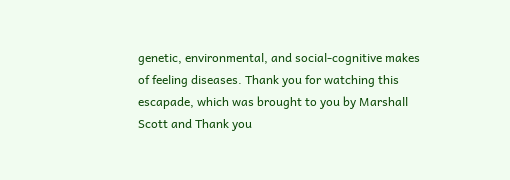genetic, environmental, and social-cognitive makes of feeling diseases. Thank you for watching this escapade, which was brought to you by Marshall Scott and Thank you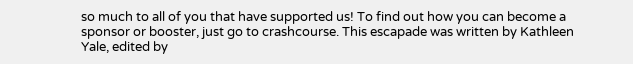so much to all of you that have supported us! To find out how you can become a sponsor or booster, just go to crashcourse. This escapade was written by Kathleen Yale, edited by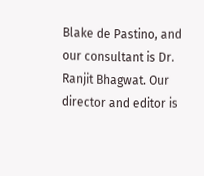Blake de Pastino, and our consultant is Dr. Ranjit Bhagwat. Our director and editor is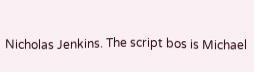Nicholas Jenkins. The script bos is Michael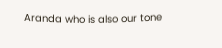Aranda who is also our tone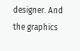designer. And the graphics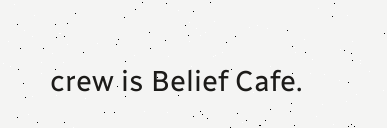crew is Belief Cafe.